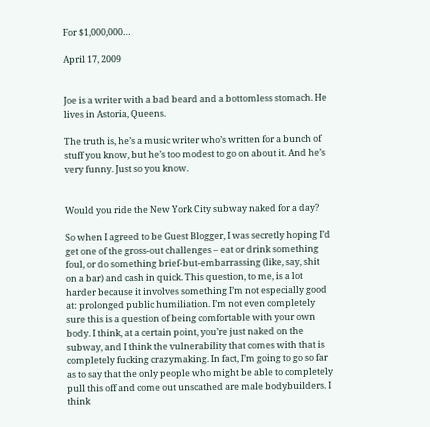For $1,000,000…

April 17, 2009


Joe is a writer with a bad beard and a bottomless stomach. He lives in Astoria, Queens.

The truth is, he’s a music writer who’s written for a bunch of stuff you know, but he’s too modest to go on about it. And he’s very funny. Just so you know.


Would you ride the New York City subway naked for a day?

So when I agreed to be Guest Blogger, I was secretly hoping I’d get one of the gross-out challenges – eat or drink something foul, or do something brief-but-embarrassing (like, say, shit on a bar) and cash in quick. This question, to me, is a lot harder because it involves something I’m not especially good at: prolonged public humiliation. I’m not even completely sure this is a question of being comfortable with your own body. I think, at a certain point, you’re just naked on the subway, and I think the vulnerability that comes with that is completely fucking crazymaking. In fact, I’m going to go so far as to say that the only people who might be able to completely pull this off and come out unscathed are male bodybuilders. I think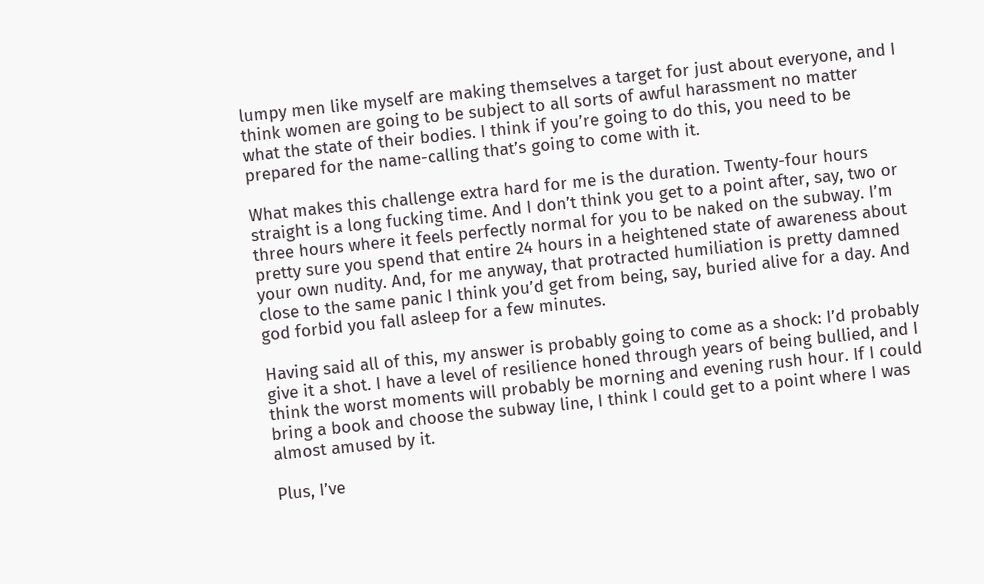lumpy men like myself are making themselves a target for just about everyone, and I think women are going to be subject to all sorts of awful harassment no matter what the state of their bodies. I think if you’re going to do this, you need to be prepared for the name-calling that’s going to come with it.

What makes this challenge extra hard for me is the duration. Twenty-four hours straight is a long fucking time. And I don’t think you get to a point after, say, two or three hours where it feels perfectly normal for you to be naked on the subway. I’m pretty sure you spend that entire 24 hours in a heightened state of awareness about your own nudity. And, for me anyway, that protracted humiliation is pretty damned close to the same panic I think you’d get from being, say, buried alive for a day. And god forbid you fall asleep for a few minutes.

Having said all of this, my answer is probably going to come as a shock: I’d probably give it a shot. I have a level of resilience honed through years of being bullied, and I think the worst moments will probably be morning and evening rush hour. If I could bring a book and choose the subway line, I think I could get to a point where I was almost amused by it.

Plus, I’ve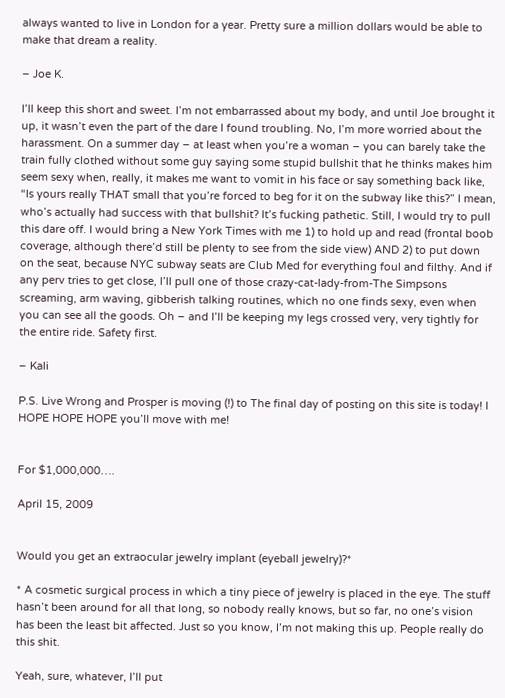always wanted to live in London for a year. Pretty sure a million dollars would be able to make that dream a reality.

– Joe K.

I’ll keep this short and sweet. I’m not embarrassed about my body, and until Joe brought it up, it wasn’t even the part of the dare I found troubling. No, I’m more worried about the harassment. On a summer day – at least when you’re a woman – you can barely take the train fully clothed without some guy saying some stupid bullshit that he thinks makes him seem sexy when, really, it makes me want to vomit in his face or say something back like, “Is yours really THAT small that you’re forced to beg for it on the subway like this?” I mean, who’s actually had success with that bullshit? It’s fucking pathetic. Still, I would try to pull this dare off. I would bring a New York Times with me 1) to hold up and read (frontal boob coverage, although there’d still be plenty to see from the side view) AND 2) to put down on the seat, because NYC subway seats are Club Med for everything foul and filthy. And if any perv tries to get close, I’ll pull one of those crazy-cat-lady-from-The Simpsons screaming, arm waving, gibberish talking routines, which no one finds sexy, even when you can see all the goods. Oh – and I’ll be keeping my legs crossed very, very tightly for the entire ride. Safety first.

– Kali

P.S. Live Wrong and Prosper is moving (!) to The final day of posting on this site is today! I HOPE HOPE HOPE you’ll move with me!


For $1,000,000….

April 15, 2009


Would you get an extraocular jewelry implant (eyeball jewelry)?*

* A cosmetic surgical process in which a tiny piece of jewelry is placed in the eye. The stuff hasn’t been around for all that long, so nobody really knows, but so far, no one’s vision has been the least bit affected. Just so you know, I’m not making this up. People really do this shit.

Yeah, sure, whatever, I’ll put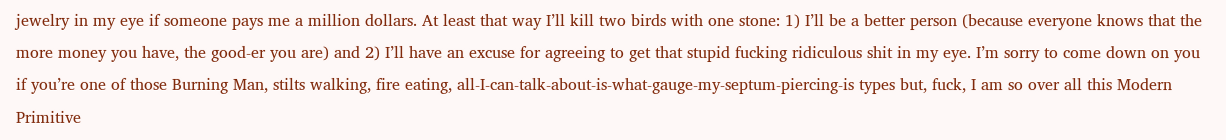jewelry in my eye if someone pays me a million dollars. At least that way I’ll kill two birds with one stone: 1) I’ll be a better person (because everyone knows that the more money you have, the good-er you are) and 2) I’ll have an excuse for agreeing to get that stupid fucking ridiculous shit in my eye. I’m sorry to come down on you if you’re one of those Burning Man, stilts walking, fire eating, all-I-can-talk-about-is-what-gauge-my-septum-piercing-is types but, fuck, I am so over all this Modern Primitive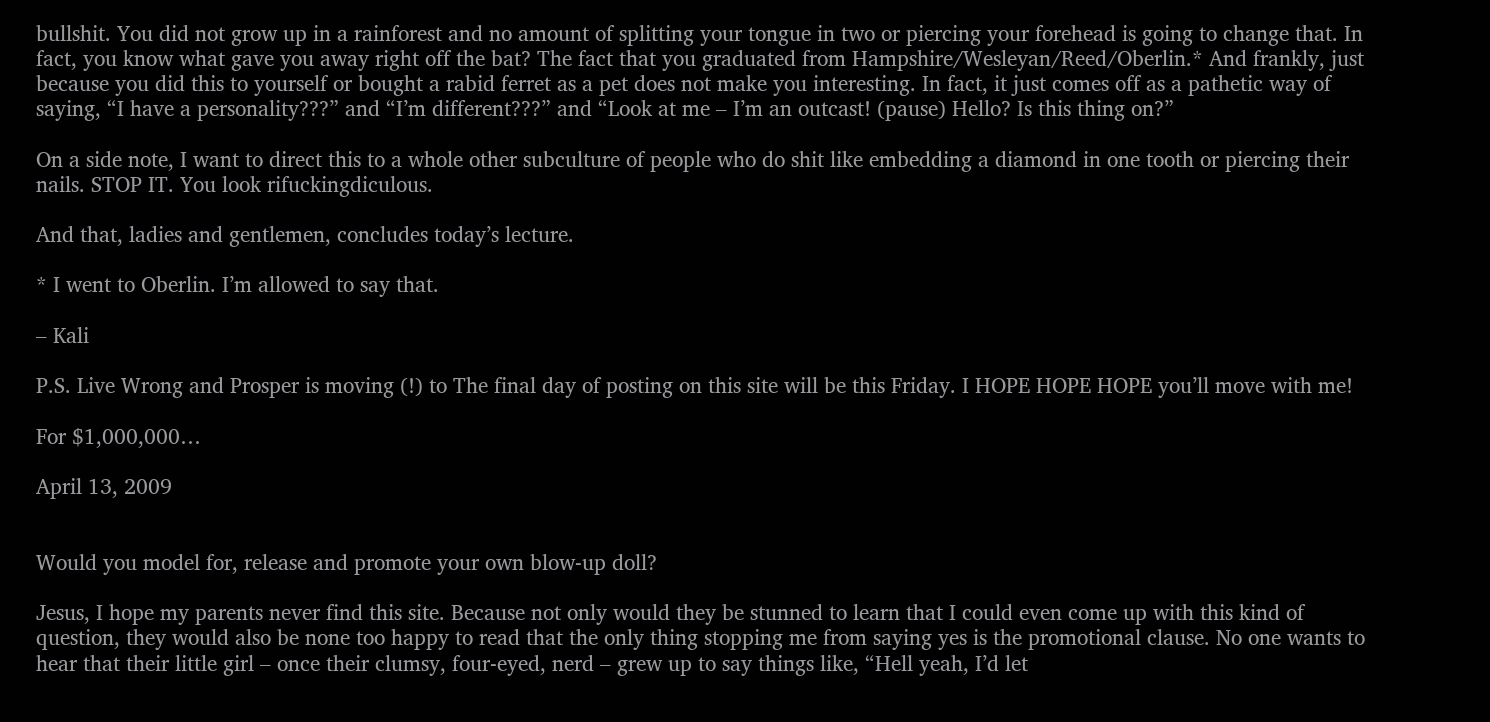bullshit. You did not grow up in a rainforest and no amount of splitting your tongue in two or piercing your forehead is going to change that. In fact, you know what gave you away right off the bat? The fact that you graduated from Hampshire/Wesleyan/Reed/Oberlin.* And frankly, just because you did this to yourself or bought a rabid ferret as a pet does not make you interesting. In fact, it just comes off as a pathetic way of saying, “I have a personality???” and “I’m different???” and “Look at me – I’m an outcast! (pause) Hello? Is this thing on?”

On a side note, I want to direct this to a whole other subculture of people who do shit like embedding a diamond in one tooth or piercing their nails. STOP IT. You look rifuckingdiculous.

And that, ladies and gentlemen, concludes today’s lecture.

* I went to Oberlin. I’m allowed to say that.

– Kali

P.S. Live Wrong and Prosper is moving (!) to The final day of posting on this site will be this Friday. I HOPE HOPE HOPE you’ll move with me!

For $1,000,000…

April 13, 2009


Would you model for, release and promote your own blow-up doll?

Jesus, I hope my parents never find this site. Because not only would they be stunned to learn that I could even come up with this kind of question, they would also be none too happy to read that the only thing stopping me from saying yes is the promotional clause. No one wants to hear that their little girl – once their clumsy, four-eyed, nerd – grew up to say things like, “Hell yeah, I’d let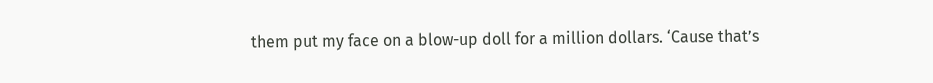them put my face on a blow-up doll for a million dollars. ‘Cause that’s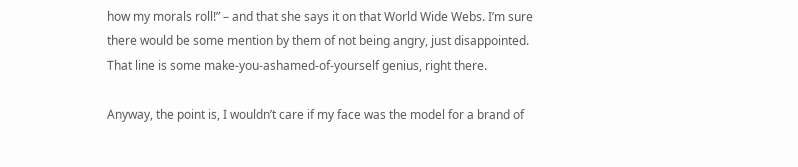how my morals roll!” – and that she says it on that World Wide Webs. I’m sure there would be some mention by them of not being angry, just disappointed. That line is some make-you-ashamed-of-yourself genius, right there.

Anyway, the point is, I wouldn’t care if my face was the model for a brand of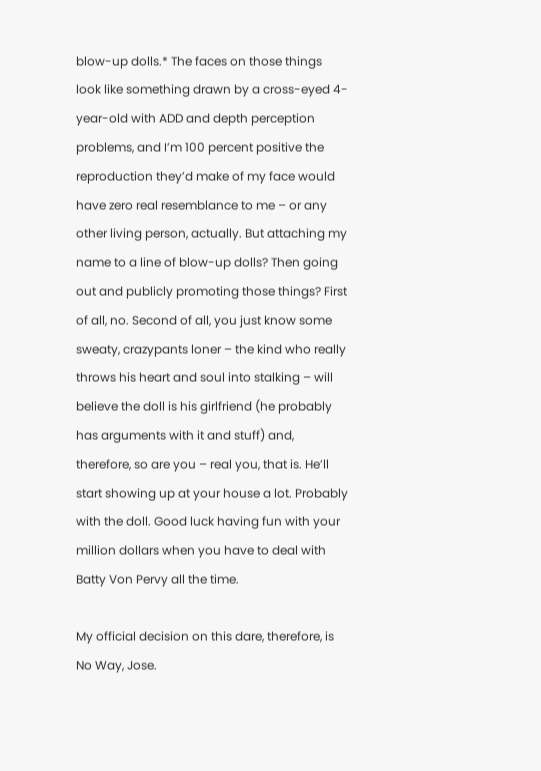blow-up dolls.* The faces on those things look like something drawn by a cross-eyed 4-year-old with ADD and depth perception problems, and I’m 100 percent positive the reproduction they’d make of my face would have zero real resemblance to me – or any other living person, actually. But attaching my name to a line of blow-up dolls? Then going out and publicly promoting those things? First of all, no. Second of all, you just know some sweaty, crazypants loner – the kind who really throws his heart and soul into stalking – will believe the doll is his girlfriend (he probably has arguments with it and stuff) and, therefore, so are you – real you, that is. He’ll start showing up at your house a lot. Probably with the doll. Good luck having fun with your million dollars when you have to deal with Batty Von Pervy all the time.

My official decision on this dare, therefore, is No Way, Jose.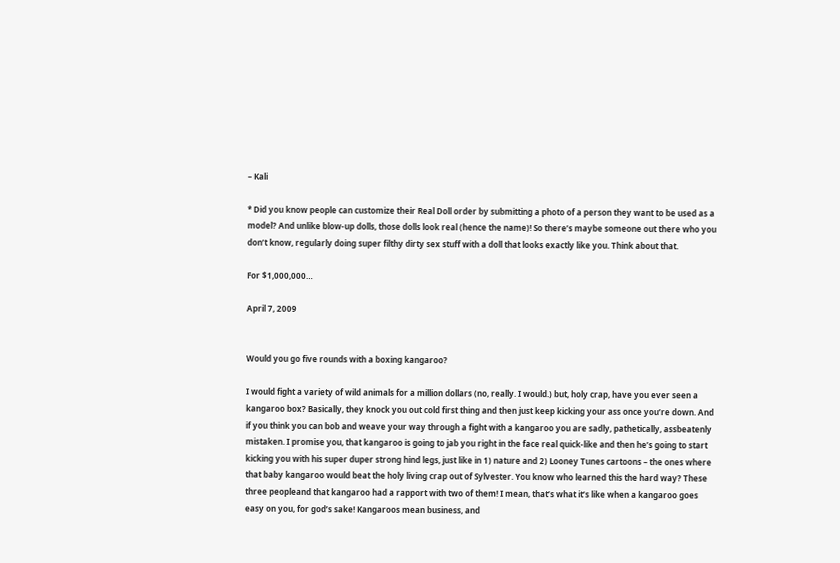– Kali

* Did you know people can customize their Real Doll order by submitting a photo of a person they want to be used as a model? And unlike blow-up dolls, those dolls look real (hence the name)! So there’s maybe someone out there who you don’t know, regularly doing super filthy dirty sex stuff with a doll that looks exactly like you. Think about that.

For $1,000,000…

April 7, 2009


Would you go five rounds with a boxing kangaroo?

I would fight a variety of wild animals for a million dollars (no, really. I would.) but, holy crap, have you ever seen a kangaroo box? Basically, they knock you out cold first thing and then just keep kicking your ass once you’re down. And if you think you can bob and weave your way through a fight with a kangaroo you are sadly, pathetically, assbeatenly mistaken. I promise you, that kangaroo is going to jab you right in the face real quick-like and then he’s going to start kicking you with his super duper strong hind legs, just like in 1) nature and 2) Looney Tunes cartoons – the ones where that baby kangaroo would beat the holy living crap out of Sylvester. You know who learned this the hard way? These three peopleand that kangaroo had a rapport with two of them! I mean, that’s what it’s like when a kangaroo goes easy on you, for god’s sake! Kangaroos mean business, and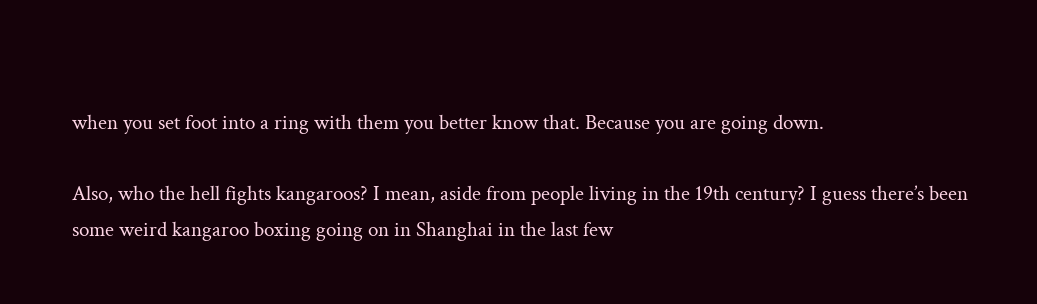when you set foot into a ring with them you better know that. Because you are going down.

Also, who the hell fights kangaroos? I mean, aside from people living in the 19th century? I guess there’s been some weird kangaroo boxing going on in Shanghai in the last few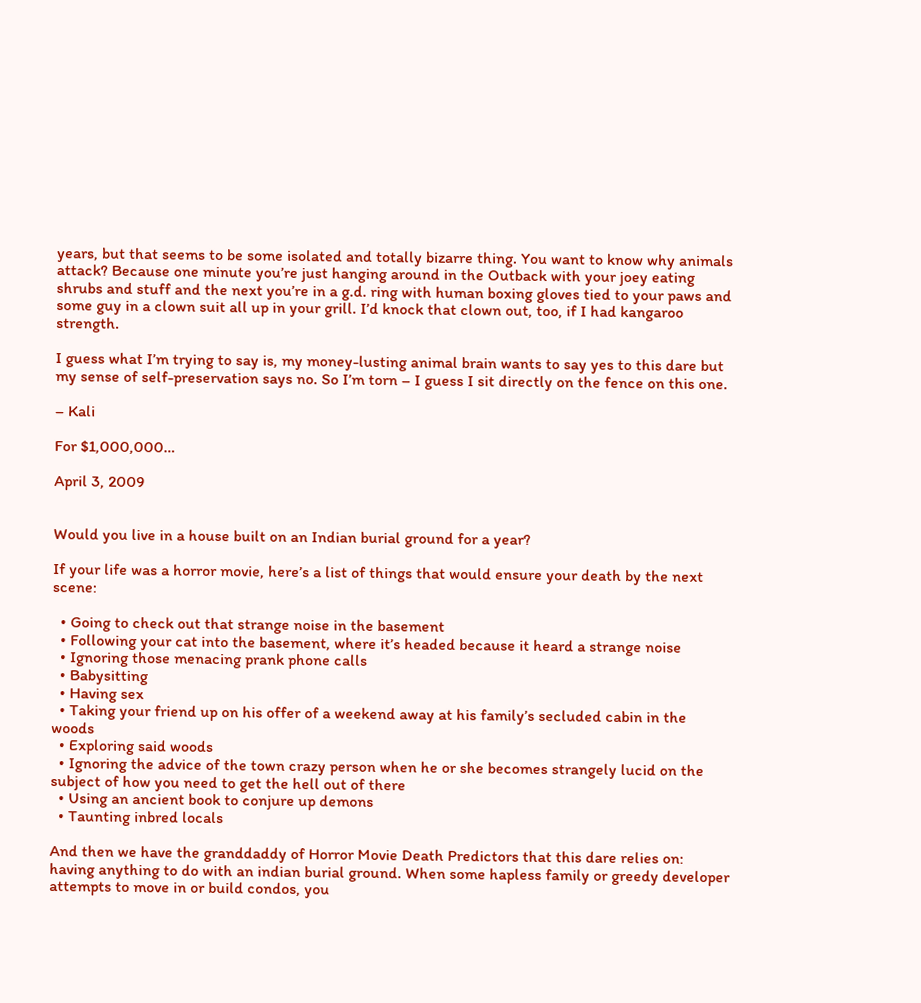years, but that seems to be some isolated and totally bizarre thing. You want to know why animals attack? Because one minute you’re just hanging around in the Outback with your joey eating shrubs and stuff and the next you’re in a g.d. ring with human boxing gloves tied to your paws and some guy in a clown suit all up in your grill. I’d knock that clown out, too, if I had kangaroo strength.

I guess what I’m trying to say is, my money-lusting animal brain wants to say yes to this dare but my sense of self-preservation says no. So I’m torn – I guess I sit directly on the fence on this one.

– Kali

For $1,000,000…

April 3, 2009


Would you live in a house built on an Indian burial ground for a year?

If your life was a horror movie, here’s a list of things that would ensure your death by the next scene:

  • Going to check out that strange noise in the basement
  • Following your cat into the basement, where it’s headed because it heard a strange noise
  • Ignoring those menacing prank phone calls
  • Babysitting
  • Having sex
  • Taking your friend up on his offer of a weekend away at his family’s secluded cabin in the woods
  • Exploring said woods
  • Ignoring the advice of the town crazy person when he or she becomes strangely lucid on the subject of how you need to get the hell out of there
  • Using an ancient book to conjure up demons
  • Taunting inbred locals

And then we have the granddaddy of Horror Movie Death Predictors that this dare relies on: having anything to do with an indian burial ground. When some hapless family or greedy developer attempts to move in or build condos, you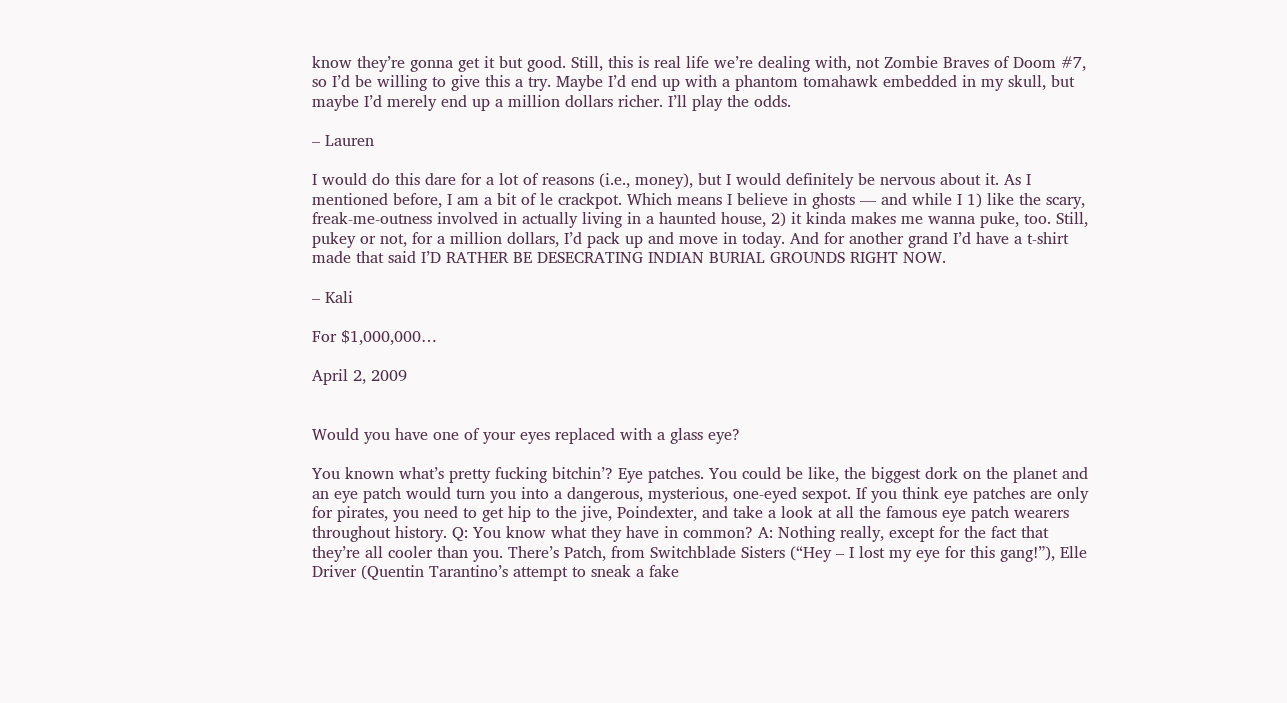know they’re gonna get it but good. Still, this is real life we’re dealing with, not Zombie Braves of Doom #7, so I’d be willing to give this a try. Maybe I’d end up with a phantom tomahawk embedded in my skull, but maybe I’d merely end up a million dollars richer. I’ll play the odds.

– Lauren

I would do this dare for a lot of reasons (i.e., money), but I would definitely be nervous about it. As I mentioned before, I am a bit of le crackpot. Which means I believe in ghosts — and while I 1) like the scary, freak-me-outness involved in actually living in a haunted house, 2) it kinda makes me wanna puke, too. Still, pukey or not, for a million dollars, I’d pack up and move in today. And for another grand I’d have a t-shirt made that said I’D RATHER BE DESECRATING INDIAN BURIAL GROUNDS RIGHT NOW.

– Kali

For $1,000,000…

April 2, 2009


Would you have one of your eyes replaced with a glass eye?

You known what’s pretty fucking bitchin’? Eye patches. You could be like, the biggest dork on the planet and an eye patch would turn you into a dangerous, mysterious, one-eyed sexpot. If you think eye patches are only for pirates, you need to get hip to the jive, Poindexter, and take a look at all the famous eye patch wearers throughout history. Q: You know what they have in common? A: Nothing really, except for the fact that they’re all cooler than you. There’s Patch, from Switchblade Sisters (“Hey – I lost my eye for this gang!”), Elle Driver (Quentin Tarantino’s attempt to sneak a fake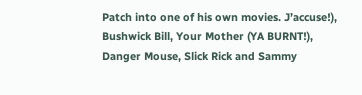Patch into one of his own movies. J’accuse!), Bushwick Bill, Your Mother (YA BURNT!), Danger Mouse, Slick Rick and Sammy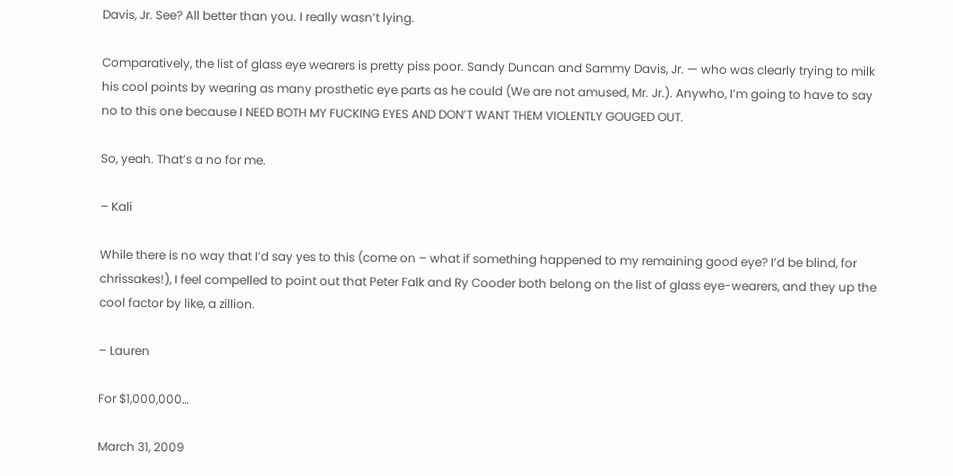Davis, Jr. See? All better than you. I really wasn’t lying.

Comparatively, the list of glass eye wearers is pretty piss poor. Sandy Duncan and Sammy Davis, Jr. — who was clearly trying to milk his cool points by wearing as many prosthetic eye parts as he could (We are not amused, Mr. Jr.). Anywho, I’m going to have to say no to this one because I NEED BOTH MY FUCKING EYES AND DON’T WANT THEM VIOLENTLY GOUGED OUT.

So, yeah. That’s a no for me.

– Kali

While there is no way that I’d say yes to this (come on – what if something happened to my remaining good eye? I’d be blind, for chrissakes!), I feel compelled to point out that Peter Falk and Ry Cooder both belong on the list of glass eye-wearers, and they up the cool factor by like, a zillion.

– Lauren

For $1,000,000…

March 31, 2009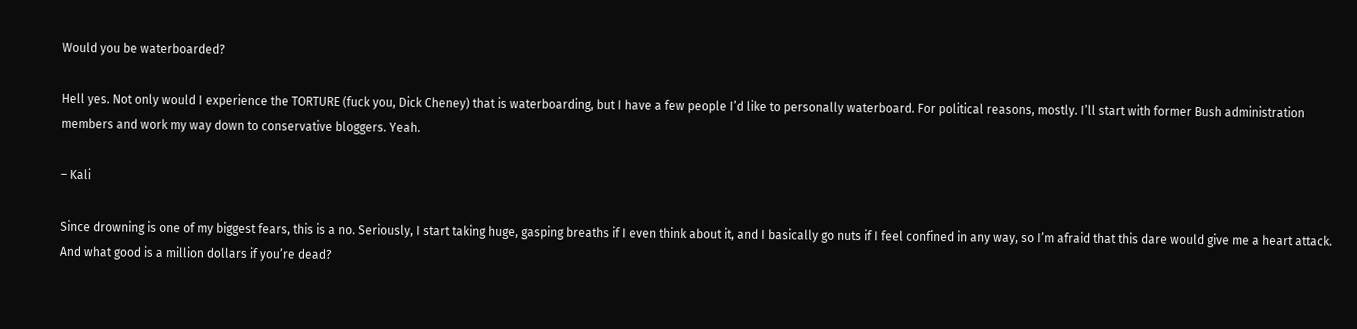Would you be waterboarded?

Hell yes. Not only would I experience the TORTURE (fuck you, Dick Cheney) that is waterboarding, but I have a few people I’d like to personally waterboard. For political reasons, mostly. I’ll start with former Bush administration members and work my way down to conservative bloggers. Yeah.

– Kali

Since drowning is one of my biggest fears, this is a no. Seriously, I start taking huge, gasping breaths if I even think about it, and I basically go nuts if I feel confined in any way, so I’m afraid that this dare would give me a heart attack. And what good is a million dollars if you’re dead?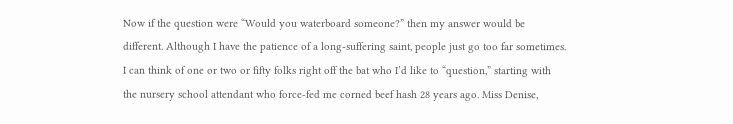Now if the question were “Would you waterboard someone?” then my answer would be different. Although I have the patience of a long-suffering saint, people just go too far sometimes. I can think of one or two or fifty folks right off the bat who I’d like to “question,” starting with the nursery school attendant who force-fed me corned beef hash 28 years ago. Miss Denise,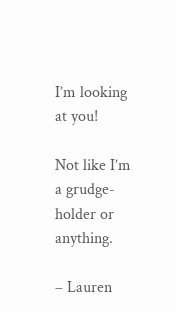I’m looking at you!

Not like I’m a grudge-holder or anything.

– Lauren